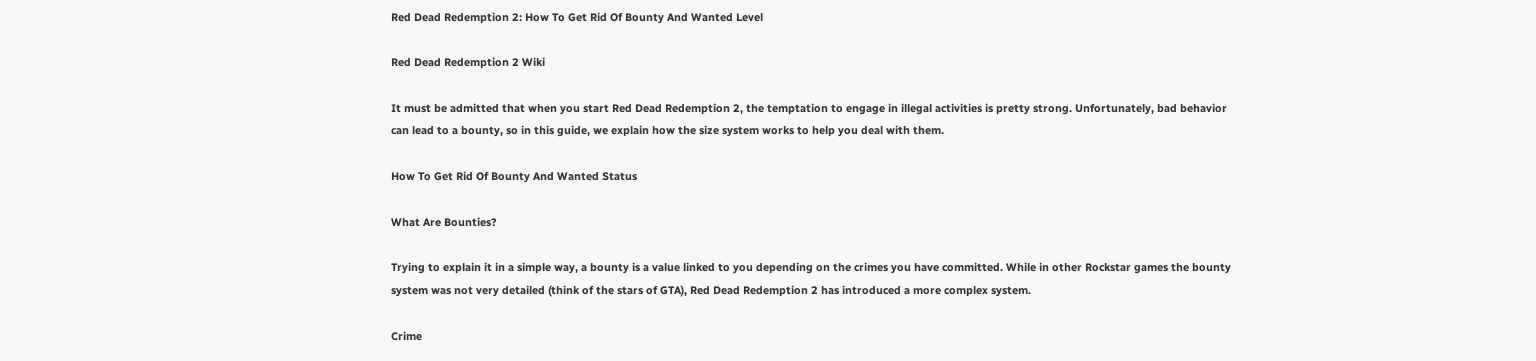Red Dead Redemption 2: How To Get Rid Of Bounty And Wanted Level

Red Dead Redemption 2 Wiki

It must be admitted that when you start Red Dead Redemption 2, the temptation to engage in illegal activities is pretty strong. Unfortunately, bad behavior can lead to a bounty, so in this guide, we explain how the size system works to help you deal with them.

How To Get Rid Of Bounty And Wanted Status

What Are Bounties?

Trying to explain it in a simple way, a bounty is a value linked to you depending on the crimes you have committed. While in other Rockstar games the bounty system was not very detailed (think of the stars of GTA), Red Dead Redemption 2 has introduced a more complex system.

Crime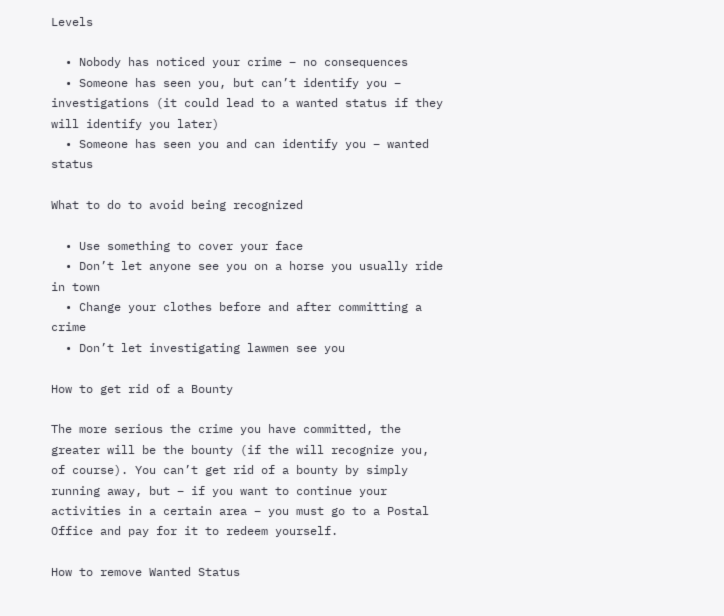Levels

  • Nobody has noticed your crime – no consequences
  • Someone has seen you, but can’t identify you – investigations (it could lead to a wanted status if they will identify you later)
  • Someone has seen you and can identify you – wanted status

What to do to avoid being recognized

  • Use something to cover your face
  • Don’t let anyone see you on a horse you usually ride in town
  • Change your clothes before and after committing a crime
  • Don’t let investigating lawmen see you

How to get rid of a Bounty

The more serious the crime you have committed, the greater will be the bounty (if the will recognize you, of course). You can’t get rid of a bounty by simply running away, but – if you want to continue your activities in a certain area – you must go to a Postal Office and pay for it to redeem yourself.

How to remove Wanted Status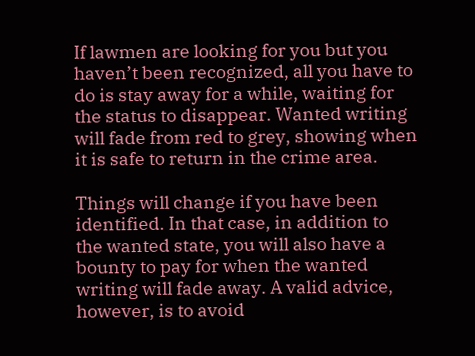If lawmen are looking for you but you haven’t been recognized, all you have to do is stay away for a while, waiting for the status to disappear. Wanted writing will fade from red to grey, showing when it is safe to return in the crime area.

Things will change if you have been identified. In that case, in addition to the wanted state, you will also have a bounty to pay for when the wanted writing will fade away. A valid advice, however, is to avoid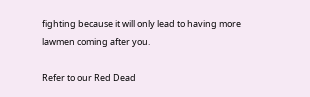fighting because it will only lead to having more lawmen coming after you.

Refer to our Red Dead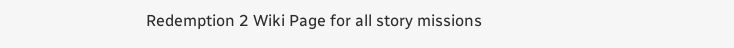Redemption 2 Wiki Page for all story missions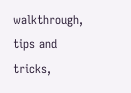walkthrough, tips and tricks,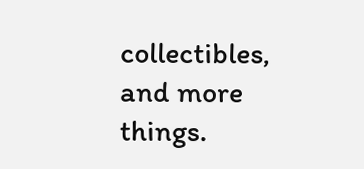collectibles, and more things.